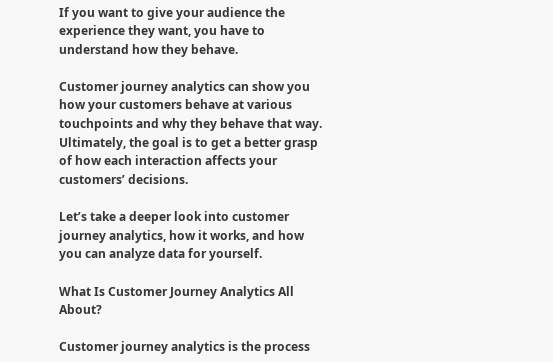If you want to give your audience the experience they want, you have to understand how they behave.

Customer journey analytics can show you how your customers behave at various touchpoints and why they behave that way. Ultimately, the goal is to get a better grasp of how each interaction affects your customers’ decisions.

Let’s take a deeper look into customer journey analytics, how it works, and how you can analyze data for yourself.

What Is Customer Journey Analytics All About?

Customer journey analytics is the process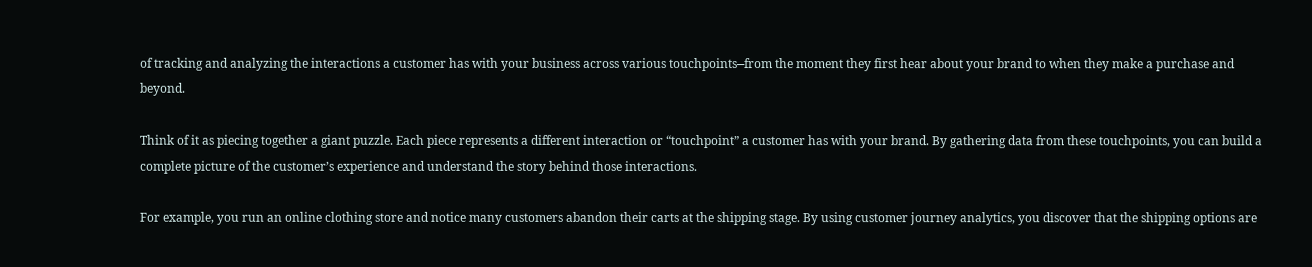of tracking and analyzing the interactions a customer has with your business across various touchpoints⎯from the moment they first hear about your brand to when they make a purchase and beyond.

Think of it as piecing together a giant puzzle. Each piece represents a different interaction or “touchpoint” a customer has with your brand. By gathering data from these touchpoints, you can build a complete picture of the customer’s experience and understand the story behind those interactions.

For example, you run an online clothing store and notice many customers abandon their carts at the shipping stage. By using customer journey analytics, you discover that the shipping options are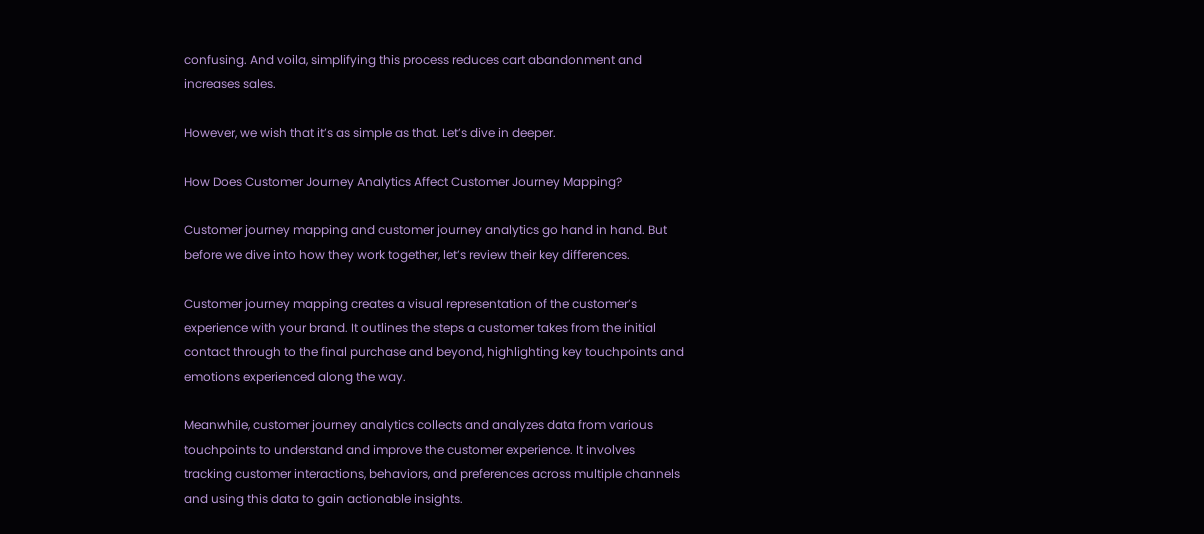confusing. And voila, simplifying this process reduces cart abandonment and increases sales.

However, we wish that it’s as simple as that. Let’s dive in deeper.

How Does Customer Journey Analytics Affect Customer Journey Mapping?

Customer journey mapping and customer journey analytics go hand in hand. But before we dive into how they work together, let’s review their key differences.

Customer journey mapping creates a visual representation of the customer’s experience with your brand. It outlines the steps a customer takes from the initial contact through to the final purchase and beyond, highlighting key touchpoints and emotions experienced along the way.

Meanwhile, customer journey analytics collects and analyzes data from various touchpoints to understand and improve the customer experience. It involves tracking customer interactions, behaviors, and preferences across multiple channels and using this data to gain actionable insights.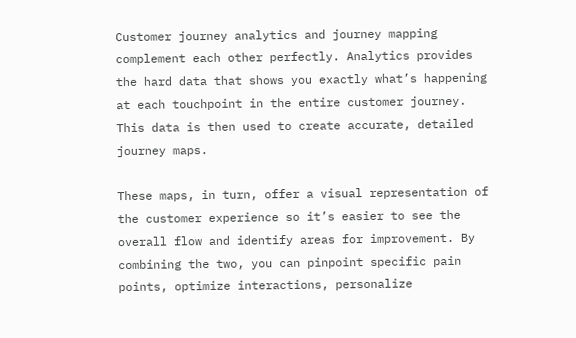Customer journey analytics and journey mapping complement each other perfectly. Analytics provides the hard data that shows you exactly what’s happening at each touchpoint in the entire customer journey. This data is then used to create accurate, detailed journey maps.

These maps, in turn, offer a visual representation of the customer experience so it’s easier to see the overall flow and identify areas for improvement. By combining the two, you can pinpoint specific pain points, optimize interactions, personalize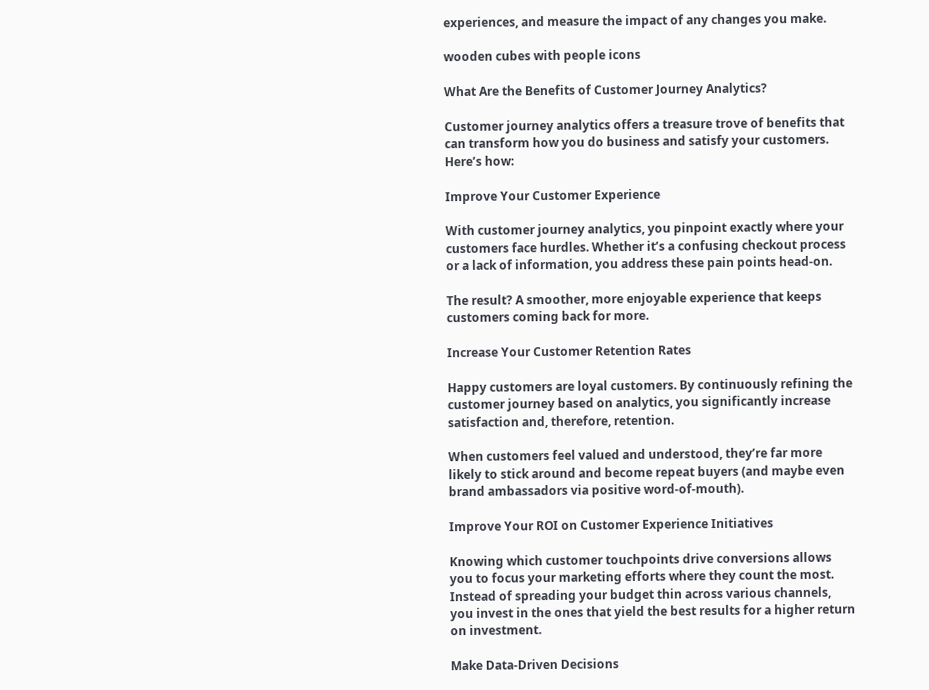experiences, and measure the impact of any changes you make.

wooden cubes with people icons

What Are the Benefits of Customer Journey Analytics?

Customer journey analytics offers a treasure trove of benefits that can transform how you do business and satisfy your customers. Here’s how:

Improve Your Customer Experience

With customer journey analytics, you pinpoint exactly where your customers face hurdles. Whether it’s a confusing checkout process or a lack of information, you address these pain points head-on.

The result? A smoother, more enjoyable experience that keeps customers coming back for more.

Increase Your Customer Retention Rates

Happy customers are loyal customers. By continuously refining the customer journey based on analytics, you significantly increase satisfaction and, therefore, retention.

When customers feel valued and understood, they’re far more likely to stick around and become repeat buyers (and maybe even brand ambassadors via positive word-of-mouth).

Improve Your ROI on Customer Experience Initiatives

Knowing which customer touchpoints drive conversions allows you to focus your marketing efforts where they count the most. Instead of spreading your budget thin across various channels, you invest in the ones that yield the best results for a higher return on investment.

Make Data-Driven Decisions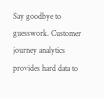Say goodbye to guesswork. Customer journey analytics provides hard data to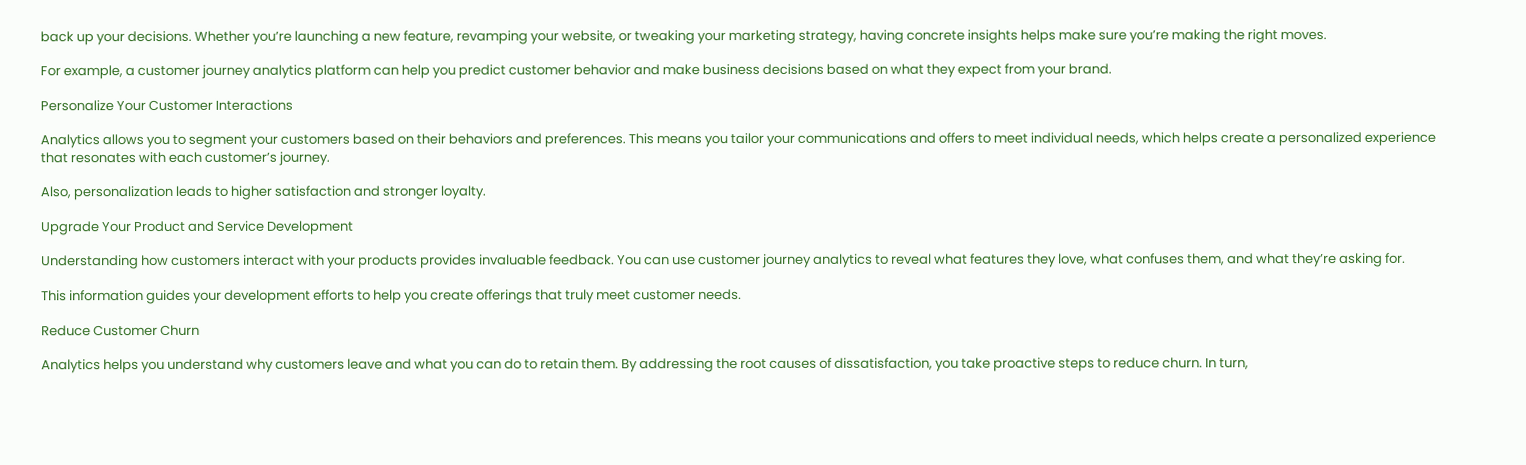back up your decisions. Whether you’re launching a new feature, revamping your website, or tweaking your marketing strategy, having concrete insights helps make sure you’re making the right moves.

For example, a customer journey analytics platform can help you predict customer behavior and make business decisions based on what they expect from your brand.

Personalize Your Customer Interactions

Analytics allows you to segment your customers based on their behaviors and preferences. This means you tailor your communications and offers to meet individual needs, which helps create a personalized experience that resonates with each customer’s journey.

Also, personalization leads to higher satisfaction and stronger loyalty.

Upgrade Your Product and Service Development

Understanding how customers interact with your products provides invaluable feedback. You can use customer journey analytics to reveal what features they love, what confuses them, and what they’re asking for.

This information guides your development efforts to help you create offerings that truly meet customer needs.

Reduce Customer Churn

Analytics helps you understand why customers leave and what you can do to retain them. By addressing the root causes of dissatisfaction, you take proactive steps to reduce churn. In turn,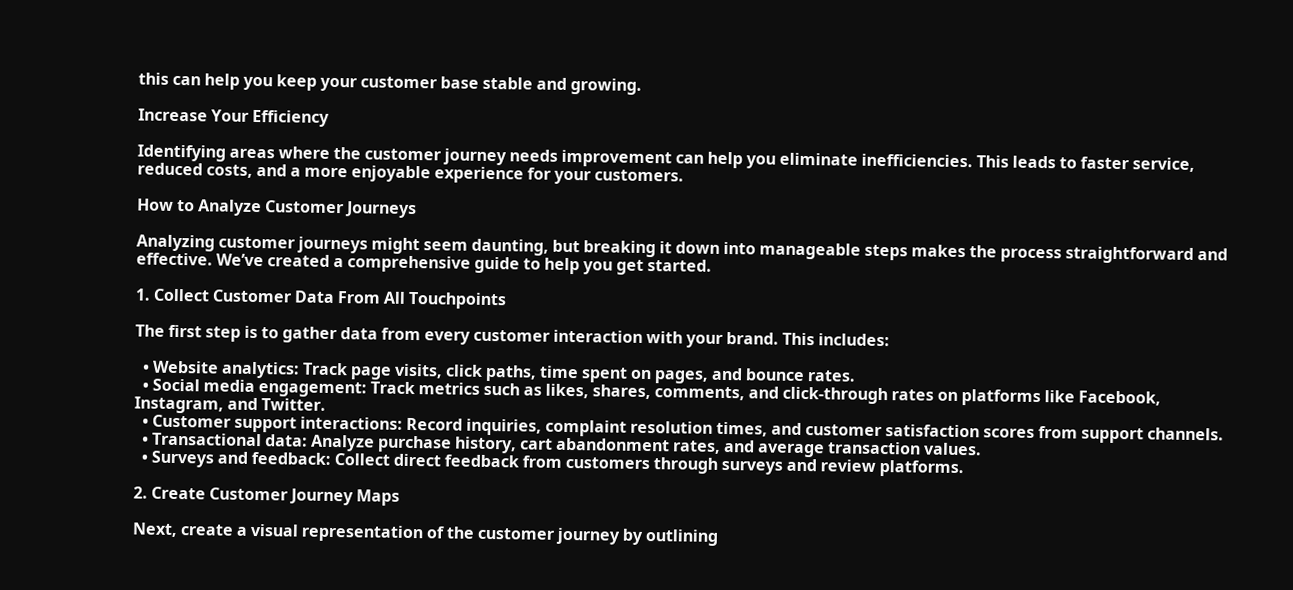this can help you keep your customer base stable and growing.

Increase Your Efficiency

Identifying areas where the customer journey needs improvement can help you eliminate inefficiencies. This leads to faster service, reduced costs, and a more enjoyable experience for your customers.

How to Analyze Customer Journeys

Analyzing customer journeys might seem daunting, but breaking it down into manageable steps makes the process straightforward and effective. We’ve created a comprehensive guide to help you get started.

1. Collect Customer Data From All Touchpoints

The first step is to gather data from every customer interaction with your brand. This includes:

  • Website analytics: Track page visits, click paths, time spent on pages, and bounce rates.
  • Social media engagement: Track metrics such as likes, shares, comments, and click-through rates on platforms like Facebook, Instagram, and Twitter.
  • Customer support interactions: Record inquiries, complaint resolution times, and customer satisfaction scores from support channels.
  • Transactional data: Analyze purchase history, cart abandonment rates, and average transaction values.
  • Surveys and feedback: Collect direct feedback from customers through surveys and review platforms.

2. Create Customer Journey Maps

Next, create a visual representation of the customer journey by outlining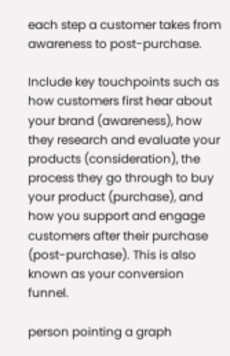each step a customer takes from awareness to post-purchase.

Include key touchpoints such as how customers first hear about your brand (awareness), how they research and evaluate your products (consideration), the process they go through to buy your product (purchase), and how you support and engage customers after their purchase (post-purchase). This is also known as your conversion funnel.

person pointing a graph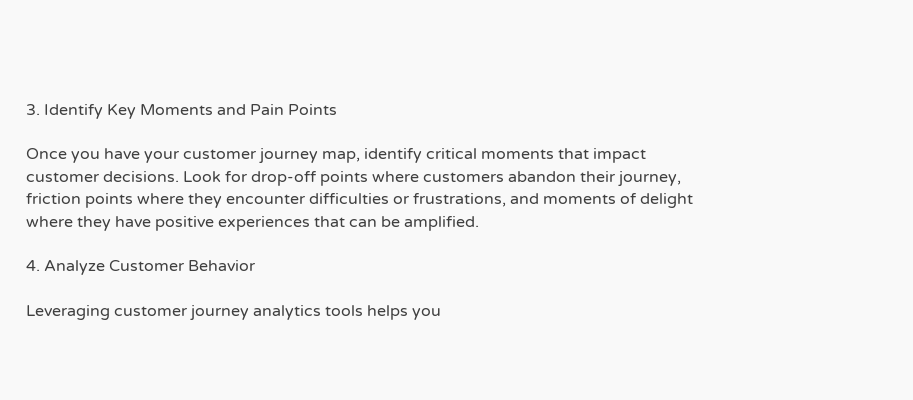3. Identify Key Moments and Pain Points

Once you have your customer journey map, identify critical moments that impact customer decisions. Look for drop-off points where customers abandon their journey, friction points where they encounter difficulties or frustrations, and moments of delight where they have positive experiences that can be amplified.

4. Analyze Customer Behavior

Leveraging customer journey analytics tools helps you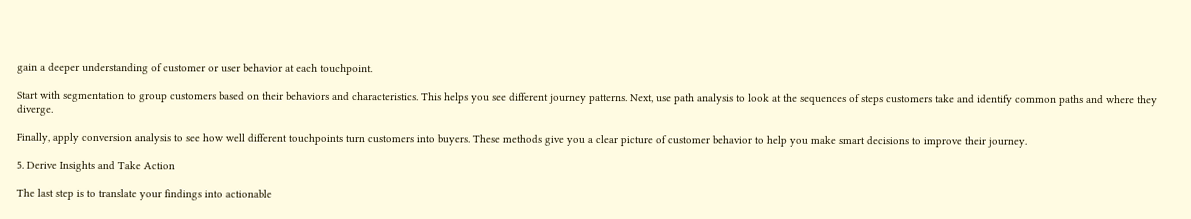gain a deeper understanding of customer or user behavior at each touchpoint.

Start with segmentation to group customers based on their behaviors and characteristics. This helps you see different journey patterns. Next, use path analysis to look at the sequences of steps customers take and identify common paths and where they diverge.

Finally, apply conversion analysis to see how well different touchpoints turn customers into buyers. These methods give you a clear picture of customer behavior to help you make smart decisions to improve their journey.

5. Derive Insights and Take Action

The last step is to translate your findings into actionable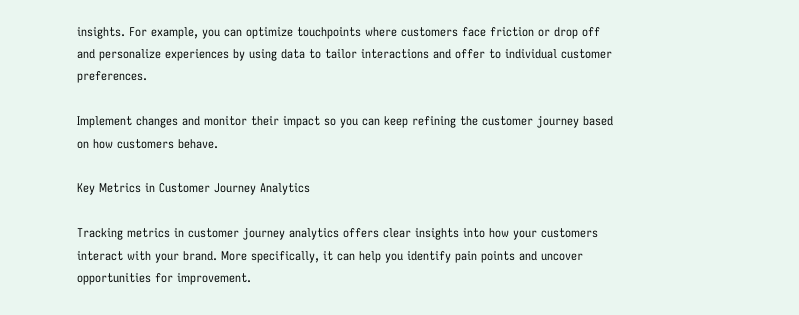insights. For example, you can optimize touchpoints where customers face friction or drop off and personalize experiences by using data to tailor interactions and offer to individual customer preferences.

Implement changes and monitor their impact so you can keep refining the customer journey based on how customers behave.

Key Metrics in Customer Journey Analytics

Tracking metrics in customer journey analytics offers clear insights into how your customers interact with your brand. More specifically, it can help you identify pain points and uncover opportunities for improvement.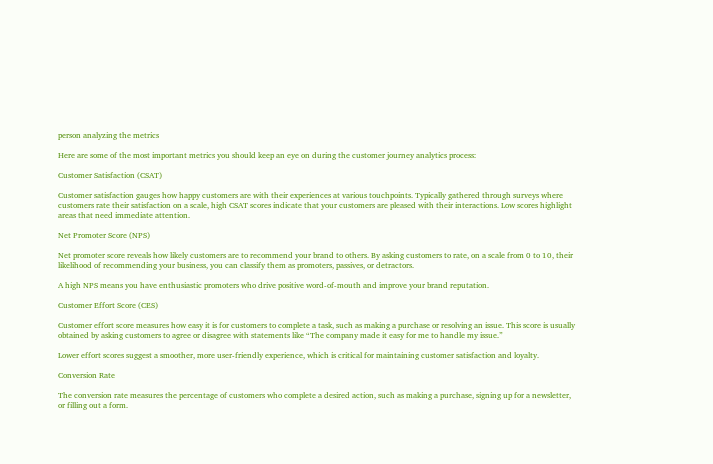person analyzing the metrics

Here are some of the most important metrics you should keep an eye on during the customer journey analytics process:

Customer Satisfaction (CSAT)

Customer satisfaction gauges how happy customers are with their experiences at various touchpoints. Typically gathered through surveys where customers rate their satisfaction on a scale, high CSAT scores indicate that your customers are pleased with their interactions. Low scores highlight areas that need immediate attention.

Net Promoter Score (NPS)

Net promoter score reveals how likely customers are to recommend your brand to others. By asking customers to rate, on a scale from 0 to 10, their likelihood of recommending your business, you can classify them as promoters, passives, or detractors.

A high NPS means you have enthusiastic promoters who drive positive word-of-mouth and improve your brand reputation.

Customer Effort Score (CES)

Customer effort score measures how easy it is for customers to complete a task, such as making a purchase or resolving an issue. This score is usually obtained by asking customers to agree or disagree with statements like “The company made it easy for me to handle my issue.”

Lower effort scores suggest a smoother, more user-friendly experience, which is critical for maintaining customer satisfaction and loyalty.

Conversion Rate

The conversion rate measures the percentage of customers who complete a desired action, such as making a purchase, signing up for a newsletter, or filling out a form.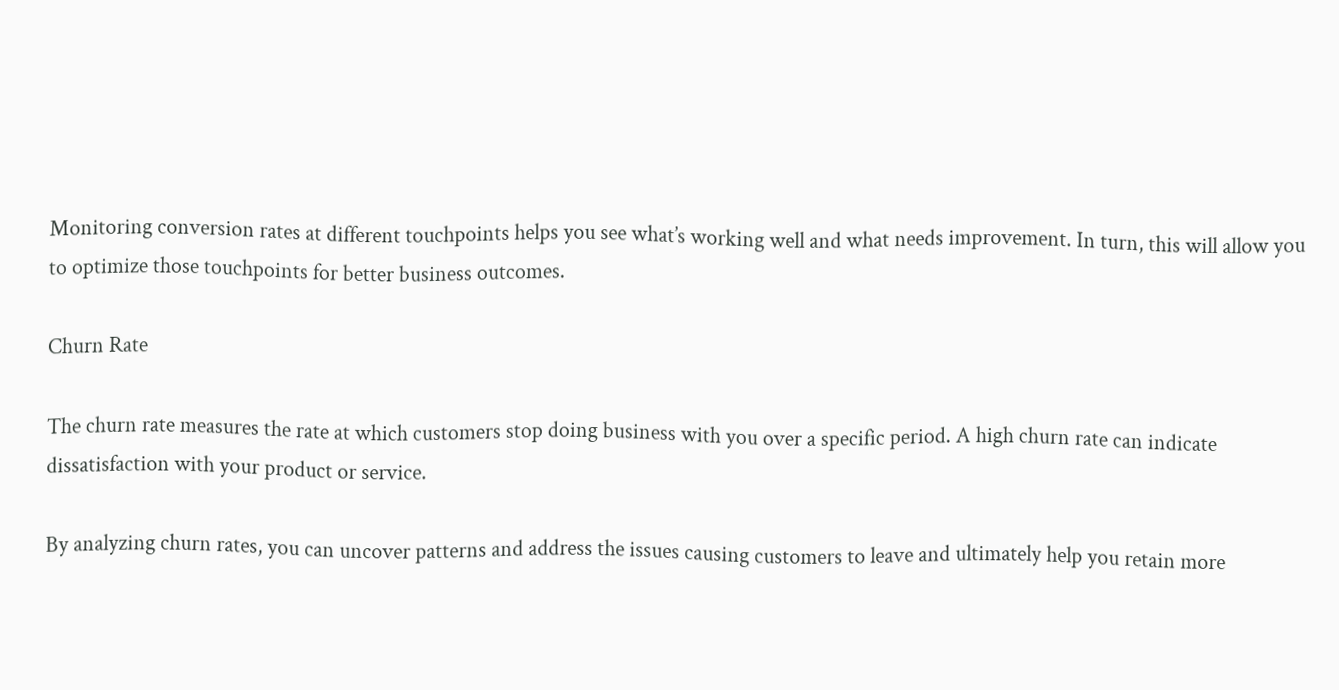Monitoring conversion rates at different touchpoints helps you see what’s working well and what needs improvement. In turn, this will allow you to optimize those touchpoints for better business outcomes.

Churn Rate

The churn rate measures the rate at which customers stop doing business with you over a specific period. A high churn rate can indicate dissatisfaction with your product or service.

By analyzing churn rates, you can uncover patterns and address the issues causing customers to leave and ultimately help you retain more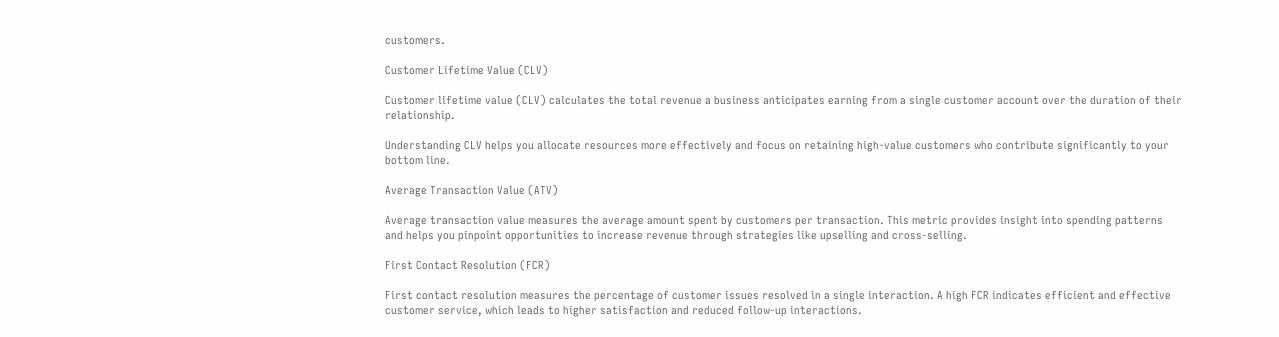customers.

Customer Lifetime Value (CLV)

Customer lifetime value (CLV) calculates the total revenue a business anticipates earning from a single customer account over the duration of their relationship.

Understanding CLV helps you allocate resources more effectively and focus on retaining high-value customers who contribute significantly to your bottom line.

Average Transaction Value (ATV)

Average transaction value measures the average amount spent by customers per transaction. This metric provides insight into spending patterns and helps you pinpoint opportunities to increase revenue through strategies like upselling and cross-selling.

First Contact Resolution (FCR)

First contact resolution measures the percentage of customer issues resolved in a single interaction. A high FCR indicates efficient and effective customer service, which leads to higher satisfaction and reduced follow-up interactions.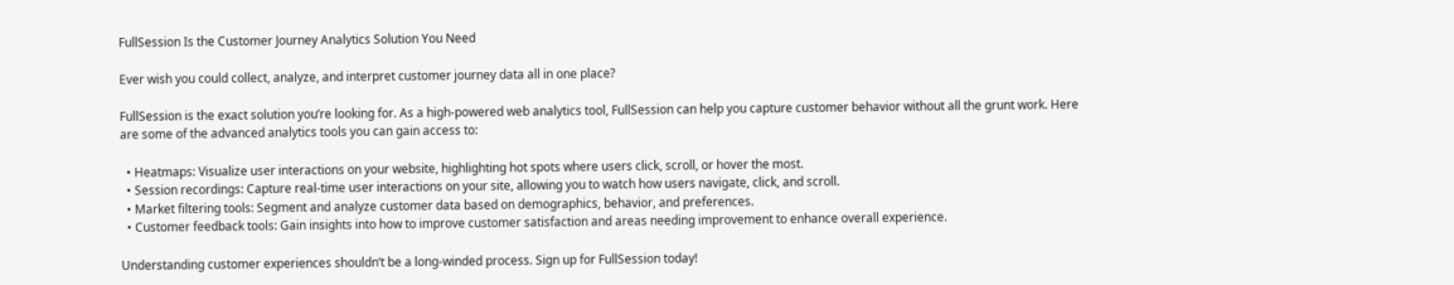FullSession Is the Customer Journey Analytics Solution You Need

Ever wish you could collect, analyze, and interpret customer journey data all in one place?

FullSession is the exact solution you’re looking for. As a high-powered web analytics tool, FullSession can help you capture customer behavior without all the grunt work. Here are some of the advanced analytics tools you can gain access to:

  • Heatmaps: Visualize user interactions on your website, highlighting hot spots where users click, scroll, or hover the most.
  • Session recordings: Capture real-time user interactions on your site, allowing you to watch how users navigate, click, and scroll.
  • Market filtering tools: Segment and analyze customer data based on demographics, behavior, and preferences.
  • Customer feedback tools: Gain insights into how to improve customer satisfaction and areas needing improvement to enhance overall experience.

Understanding customer experiences shouldn’t be a long-winded process. Sign up for FullSession today!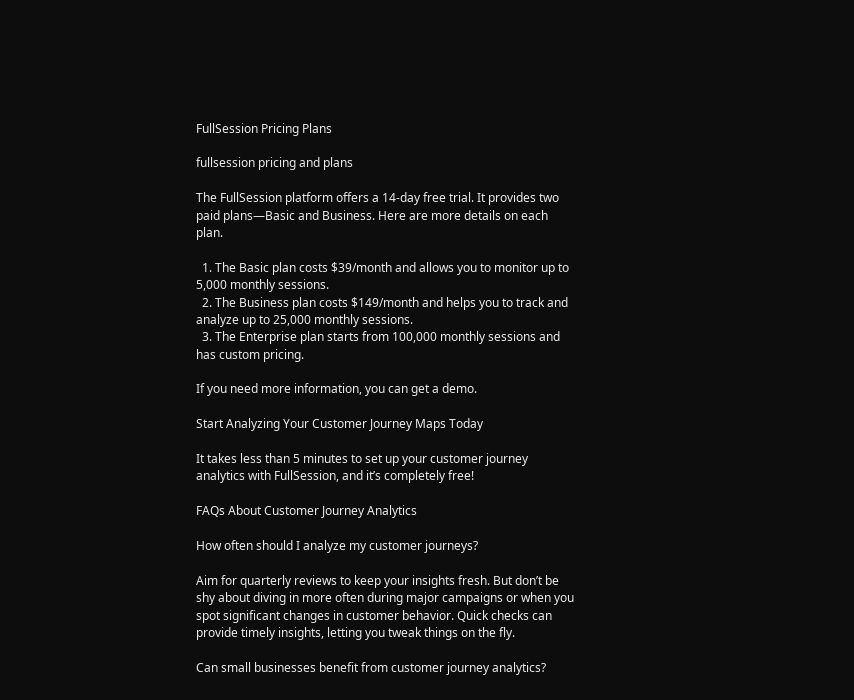FullSession Pricing Plans

fullsession pricing and plans

The FullSession platform offers a 14-day free trial. It provides two paid plans—Basic and Business. Here are more details on each plan.

  1. The Basic plan costs $39/month and allows you to monitor up to 5,000 monthly sessions.
  2. The Business plan costs $149/month and helps you to track and analyze up to 25,000 monthly sessions.
  3. The Enterprise plan starts from 100,000 monthly sessions and has custom pricing.

If you need more information, you can get a demo.

Start Analyzing Your Customer Journey Maps Today

It takes less than 5 minutes to set up your customer journey analytics with FullSession, and it’s completely free!

FAQs About Customer Journey Analytics

How often should I analyze my customer journeys?

Aim for quarterly reviews to keep your insights fresh. But don’t be shy about diving in more often during major campaigns or when you spot significant changes in customer behavior. Quick checks can provide timely insights, letting you tweak things on the fly.

Can small businesses benefit from customer journey analytics?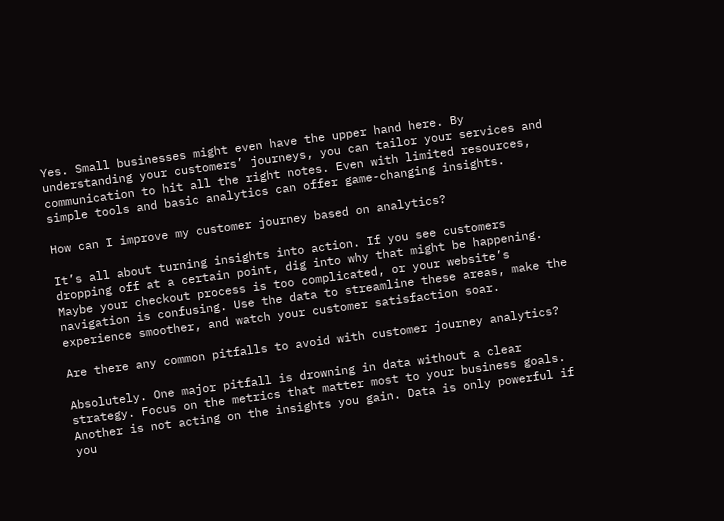Yes. Small businesses might even have the upper hand here. By understanding your customers’ journeys, you can tailor your services and communication to hit all the right notes. Even with limited resources, simple tools and basic analytics can offer game-changing insights.

How can I improve my customer journey based on analytics?

It’s all about turning insights into action. If you see customers dropping off at a certain point, dig into why that might be happening. Maybe your checkout process is too complicated, or your website’s navigation is confusing. Use the data to streamline these areas, make the experience smoother, and watch your customer satisfaction soar.

Are there any common pitfalls to avoid with customer journey analytics?

Absolutely. One major pitfall is drowning in data without a clear strategy. Focus on the metrics that matter most to your business goals. Another is not acting on the insights you gain. Data is only powerful if you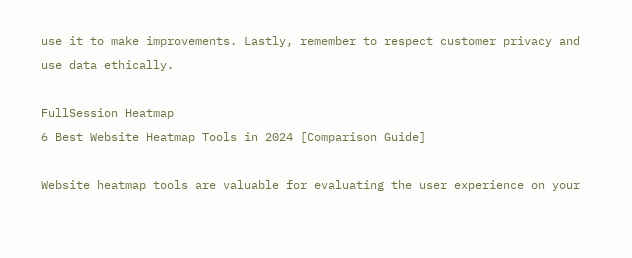use it to make improvements. Lastly, remember to respect customer privacy and use data ethically.

FullSession Heatmap
6 Best Website Heatmap Tools in 2024 [Comparison Guide]

Website heatmap tools are valuable for evaluating the user experience on your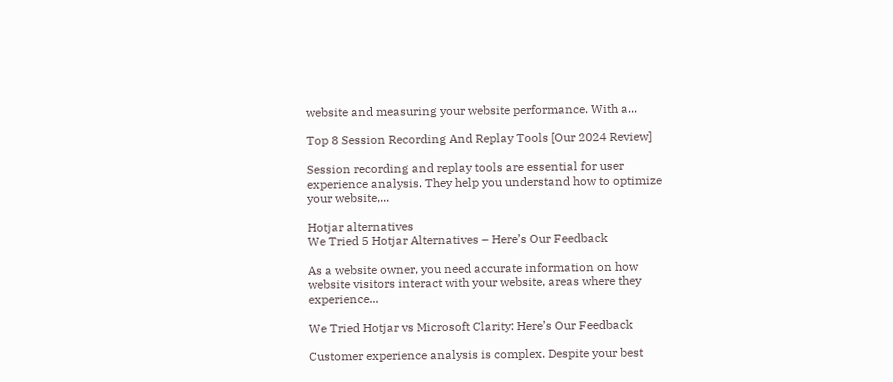website and measuring your website performance. With a...

Top 8 Session Recording And Replay Tools [Our 2024 Review]

Session recording and replay tools are essential for user experience analysis. They help you understand how to optimize your website,...

Hotjar alternatives
We Tried 5 Hotjar Alternatives – Here’s Our Feedback

As a website owner, you need accurate information on how website visitors interact with your website, areas where they experience...

We Tried Hotjar vs Microsoft Clarity: Here’s Our Feedback

Customer experience analysis is complex. Despite your best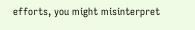efforts, you might misinterpret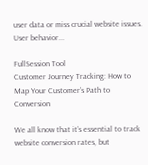user data or miss crucial website issues. User behavior...

FullSession Tool
Customer Journey Tracking: How to Map Your Customer’s Path to Conversion

We all know that it’s essential to track website conversion rates, but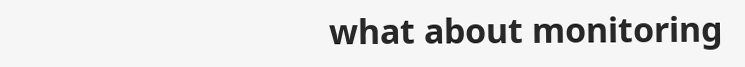what about monitoring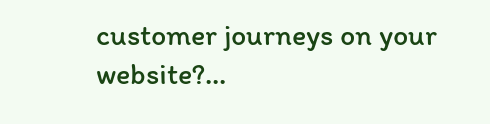customer journeys on your website?...